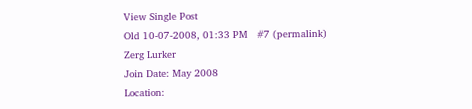View Single Post
Old 10-07-2008, 01:33 PM   #7 (permalink)
Zerg Lurker
Join Date: May 2008
Location: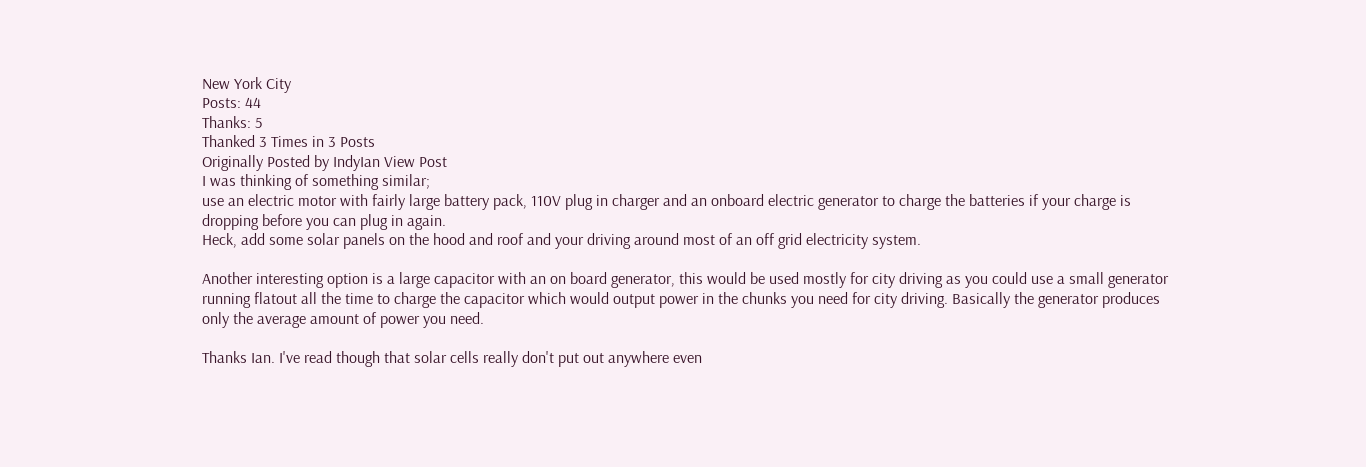New York City
Posts: 44
Thanks: 5
Thanked 3 Times in 3 Posts
Originally Posted by IndyIan View Post
I was thinking of something similar;
use an electric motor with fairly large battery pack, 110V plug in charger and an onboard electric generator to charge the batteries if your charge is dropping before you can plug in again.
Heck, add some solar panels on the hood and roof and your driving around most of an off grid electricity system.

Another interesting option is a large capacitor with an on board generator, this would be used mostly for city driving as you could use a small generator running flatout all the time to charge the capacitor which would output power in the chunks you need for city driving. Basically the generator produces only the average amount of power you need.

Thanks Ian. I've read though that solar cells really don't put out anywhere even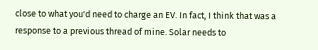close to what you'd need to charge an EV. In fact, I think that was a response to a previous thread of mine. Solar needs to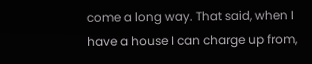come a long way. That said, when I have a house I can charge up from,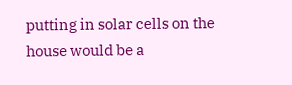putting in solar cells on the house would be a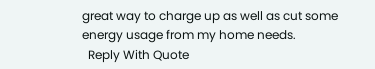great way to charge up as well as cut some energy usage from my home needs.
  Reply With Quote